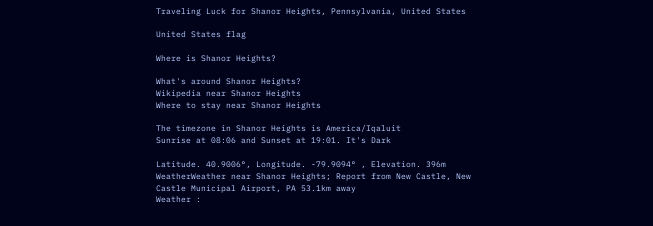Traveling Luck for Shanor Heights, Pennsylvania, United States

United States flag

Where is Shanor Heights?

What's around Shanor Heights?
Wikipedia near Shanor Heights
Where to stay near Shanor Heights

The timezone in Shanor Heights is America/Iqaluit
Sunrise at 08:06 and Sunset at 19:01. It's Dark

Latitude. 40.9006°, Longitude. -79.9094° , Elevation. 396m
WeatherWeather near Shanor Heights; Report from New Castle, New Castle Municipal Airport, PA 53.1km away
Weather :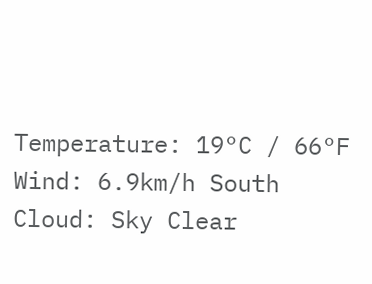Temperature: 19°C / 66°F
Wind: 6.9km/h South
Cloud: Sky Clear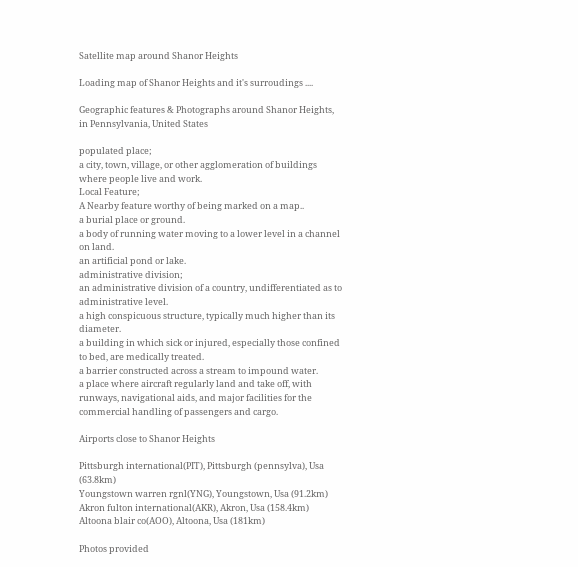Satellite map around Shanor Heights

Loading map of Shanor Heights and it's surroudings ....

Geographic features & Photographs around Shanor Heights, in Pennsylvania, United States

populated place;
a city, town, village, or other agglomeration of buildings where people live and work.
Local Feature;
A Nearby feature worthy of being marked on a map..
a burial place or ground.
a body of running water moving to a lower level in a channel on land.
an artificial pond or lake.
administrative division;
an administrative division of a country, undifferentiated as to administrative level.
a high conspicuous structure, typically much higher than its diameter.
a building in which sick or injured, especially those confined to bed, are medically treated.
a barrier constructed across a stream to impound water.
a place where aircraft regularly land and take off, with runways, navigational aids, and major facilities for the commercial handling of passengers and cargo.

Airports close to Shanor Heights

Pittsburgh international(PIT), Pittsburgh (pennsylva), Usa (63.8km)
Youngstown warren rgnl(YNG), Youngstown, Usa (91.2km)
Akron fulton international(AKR), Akron, Usa (158.4km)
Altoona blair co(AOO), Altoona, Usa (181km)

Photos provided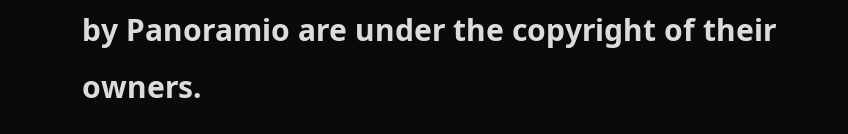by Panoramio are under the copyright of their owners.